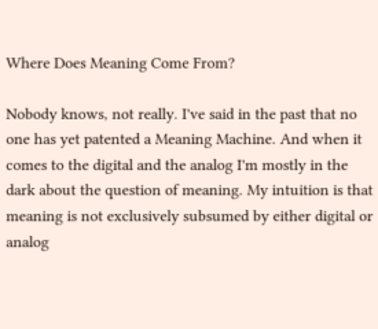Where Does Meaning Come From?

Nobody knows, not really. I've said in the past that no one has yet patented a Meaning Machine. And when it comes to the digital and the analog I'm mostly in the dark about the question of meaning. My intuition is that meaning is not exclusively subsumed by either digital or analog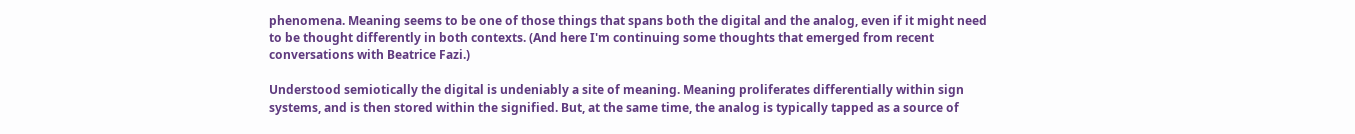phenomena. Meaning seems to be one of those things that spans both the digital and the analog, even if it might need to be thought differently in both contexts. (And here I'm continuing some thoughts that emerged from recent conversations with Beatrice Fazi.)

Understood semiotically the digital is undeniably a site of meaning. Meaning proliferates differentially within sign systems, and is then stored within the signified. But, at the same time, the analog is typically tapped as a source of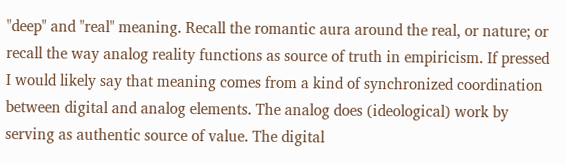"deep" and "real" meaning. Recall the romantic aura around the real, or nature; or recall the way analog reality functions as source of truth in empiricism. If pressed I would likely say that meaning comes from a kind of synchronized coordination between digital and analog elements. The analog does (ideological) work by serving as authentic source of value. The digital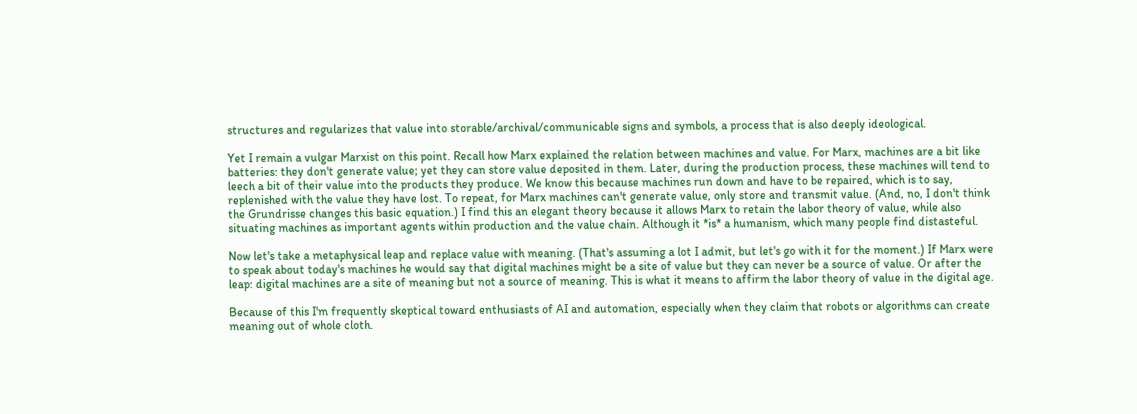structures and regularizes that value into storable/archival/communicable signs and symbols, a process that is also deeply ideological.

Yet I remain a vulgar Marxist on this point. Recall how Marx explained the relation between machines and value. For Marx, machines are a bit like batteries: they don't generate value; yet they can store value deposited in them. Later, during the production process, these machines will tend to leech a bit of their value into the products they produce. We know this because machines run down and have to be repaired, which is to say, replenished with the value they have lost. To repeat, for Marx machines can't generate value, only store and transmit value. (And, no, I don't think the Grundrisse changes this basic equation.) I find this an elegant theory because it allows Marx to retain the labor theory of value, while also situating machines as important agents within production and the value chain. Although it *is* a humanism, which many people find distasteful.

Now let's take a metaphysical leap and replace value with meaning. (That's assuming a lot I admit, but let's go with it for the moment.) If Marx were to speak about today's machines he would say that digital machines might be a site of value but they can never be a source of value. Or after the leap: digital machines are a site of meaning but not a source of meaning. This is what it means to affirm the labor theory of value in the digital age.

Because of this I'm frequently skeptical toward enthusiasts of AI and automation, especially when they claim that robots or algorithms can create meaning out of whole cloth.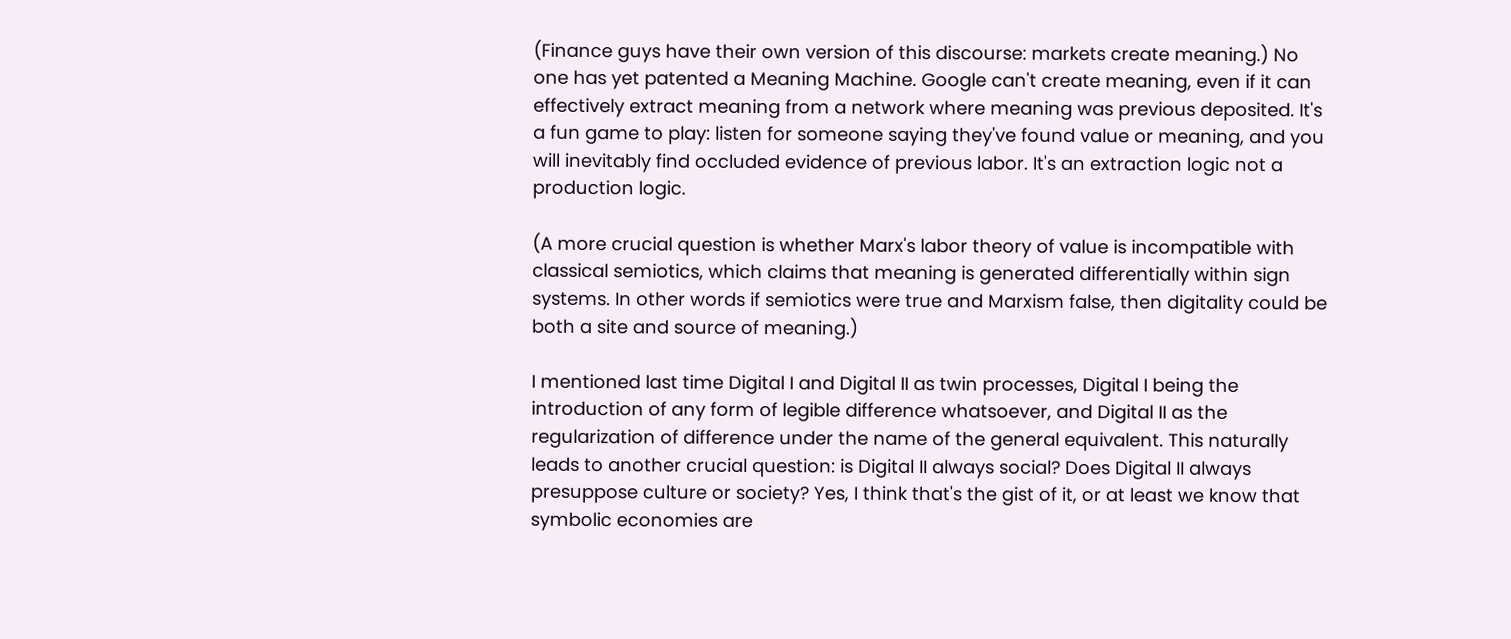(Finance guys have their own version of this discourse: markets create meaning.) No one has yet patented a Meaning Machine. Google can't create meaning, even if it can effectively extract meaning from a network where meaning was previous deposited. It's a fun game to play: listen for someone saying they've found value or meaning, and you will inevitably find occluded evidence of previous labor. It's an extraction logic not a production logic.

(A more crucial question is whether Marx's labor theory of value is incompatible with classical semiotics, which claims that meaning is generated differentially within sign systems. In other words if semiotics were true and Marxism false, then digitality could be both a site and source of meaning.)

I mentioned last time Digital I and Digital II as twin processes, Digital I being the introduction of any form of legible difference whatsoever, and Digital II as the regularization of difference under the name of the general equivalent. This naturally leads to another crucial question: is Digital II always social? Does Digital II always presuppose culture or society? Yes, I think that's the gist of it, or at least we know that symbolic economies are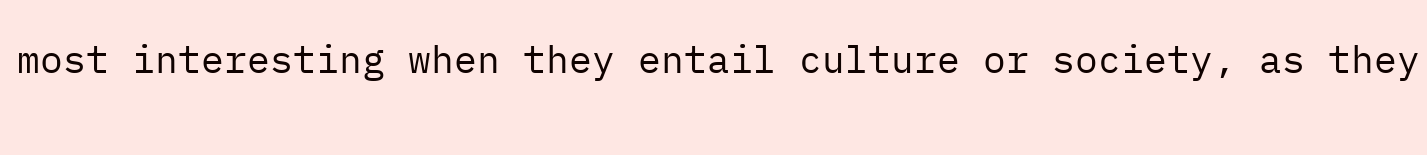most interesting when they entail culture or society, as they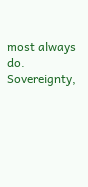most always do. Sovereignty,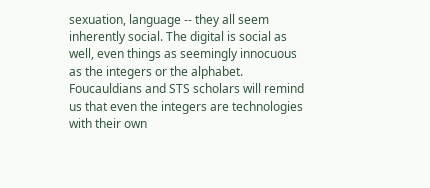sexuation, language -- they all seem inherently social. The digital is social as well, even things as seemingly innocuous as the integers or the alphabet. Foucauldians and STS scholars will remind us that even the integers are technologies with their own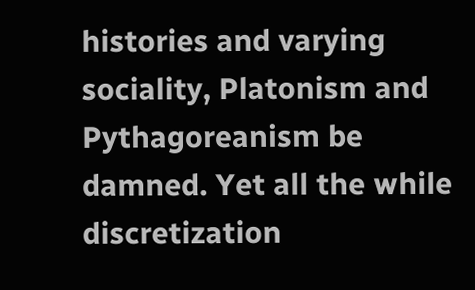histories and varying sociality, Platonism and Pythagoreanism be damned. Yet all the while discretization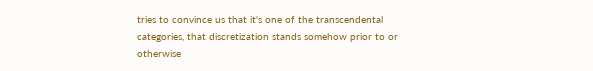tries to convince us that it's one of the transcendental categories, that discretization stands somehow prior to or otherwise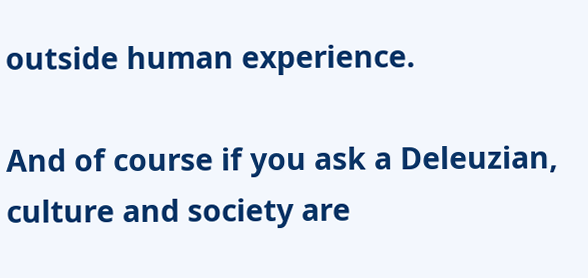outside human experience.

And of course if you ask a Deleuzian, culture and society are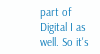part of Digital I as well. So it's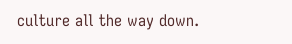culture all the way down.